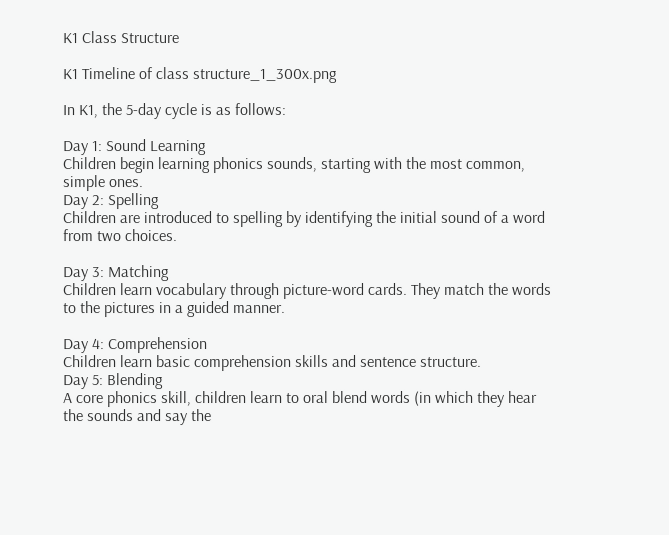K1 Class Structure

K1 Timeline of class structure_1_300x.png

In K1, the 5-day cycle is as follows:

Day 1: Sound Learning
Children begin learning phonics sounds, starting with the most common, simple ones.
Day 2: Spelling
Children are introduced to spelling by identifying the initial sound of a word from two choices.

Day 3: Matching
Children learn vocabulary through picture-word cards. They match the words to the pictures in a guided manner.

Day 4: Comprehension
Children learn basic comprehension skills and sentence structure.
Day 5: Blending
A core phonics skill, children learn to oral blend words (in which they hear the sounds and say the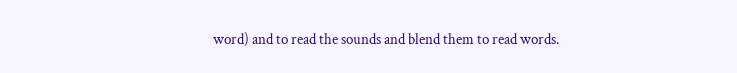word) and to read the sounds and blend them to read words.